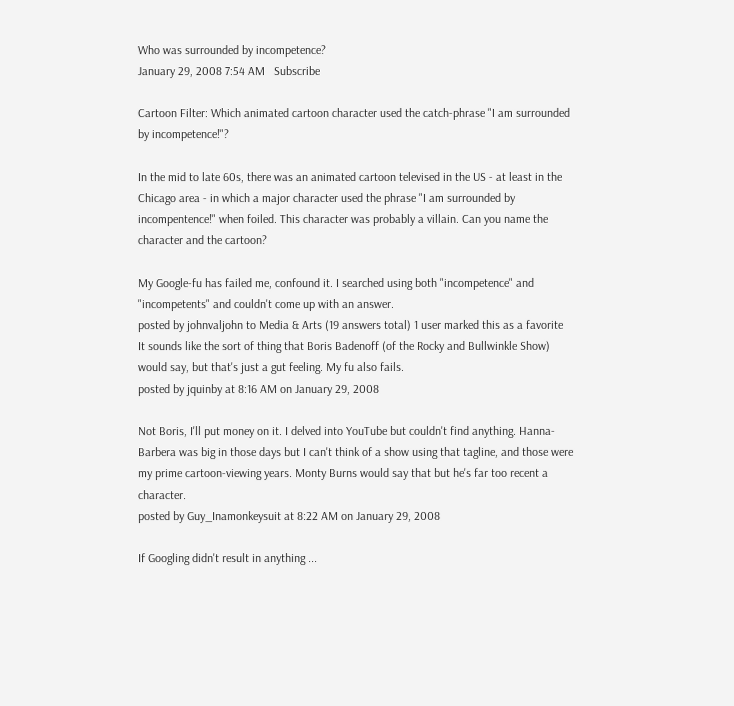Who was surrounded by incompetence?
January 29, 2008 7:54 AM   Subscribe

Cartoon Filter: Which animated cartoon character used the catch-phrase "I am surrounded by incompetence!"?

In the mid to late 60s, there was an animated cartoon televised in the US - at least in the Chicago area - in which a major character used the phrase "I am surrounded by incompentence!" when foiled. This character was probably a villain. Can you name the character and the cartoon?

My Google-fu has failed me, confound it. I searched using both "incompetence" and "incompetents" and couldn't come up with an answer.
posted by johnvaljohn to Media & Arts (19 answers total) 1 user marked this as a favorite
It sounds like the sort of thing that Boris Badenoff (of the Rocky and Bullwinkle Show) would say, but that's just a gut feeling. My fu also fails.
posted by jquinby at 8:16 AM on January 29, 2008

Not Boris, I'll put money on it. I delved into YouTube but couldn't find anything. Hanna-Barbera was big in those days but I can't think of a show using that tagline, and those were my prime cartoon-viewing years. Monty Burns would say that but he's far too recent a character.
posted by Guy_Inamonkeysuit at 8:22 AM on January 29, 2008

If Googling didn't result in anything ...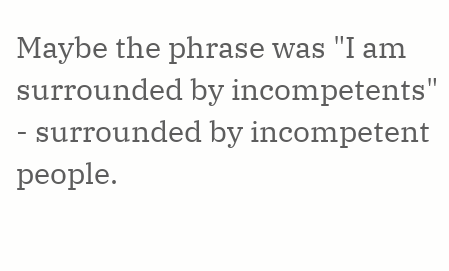Maybe the phrase was "I am surrounded by incompetents" - surrounded by incompetent people.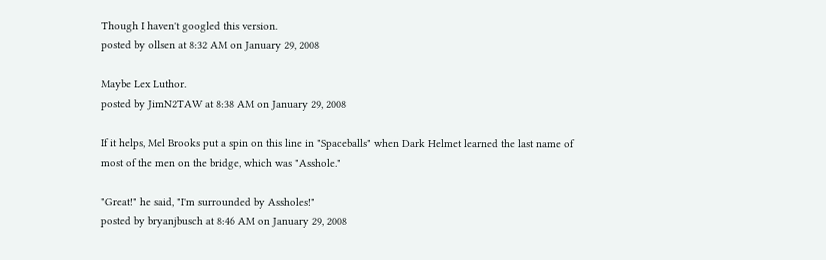Though I haven't googled this version.
posted by ollsen at 8:32 AM on January 29, 2008

Maybe Lex Luthor.
posted by JimN2TAW at 8:38 AM on January 29, 2008

If it helps, Mel Brooks put a spin on this line in "Spaceballs" when Dark Helmet learned the last name of most of the men on the bridge, which was "Asshole."

"Great!" he said, "I'm surrounded by Assholes!"
posted by bryanjbusch at 8:46 AM on January 29, 2008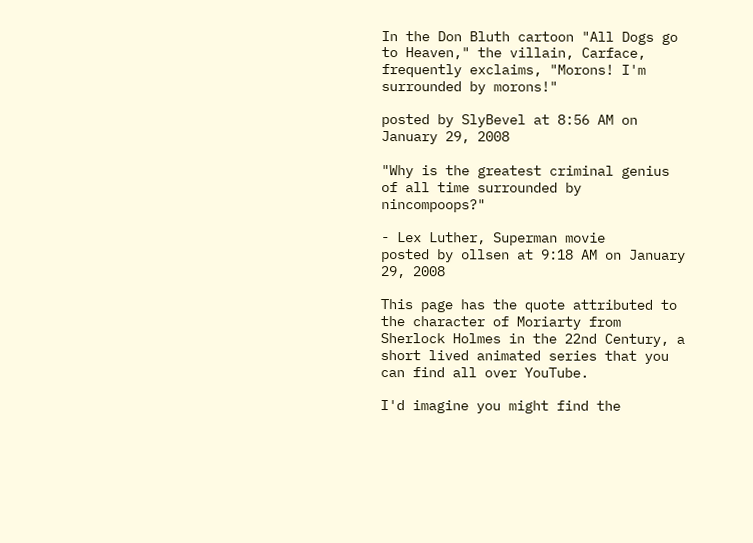In the Don Bluth cartoon "All Dogs go to Heaven," the villain, Carface, frequently exclaims, "Morons! I'm surrounded by morons!"

posted by SlyBevel at 8:56 AM on January 29, 2008

"Why is the greatest criminal genius of all time surrounded by nincompoops?"

- Lex Luther, Superman movie
posted by ollsen at 9:18 AM on January 29, 2008

This page has the quote attributed to the character of Moriarty from Sherlock Holmes in the 22nd Century, a short lived animated series that you can find all over YouTube.

I'd imagine you might find the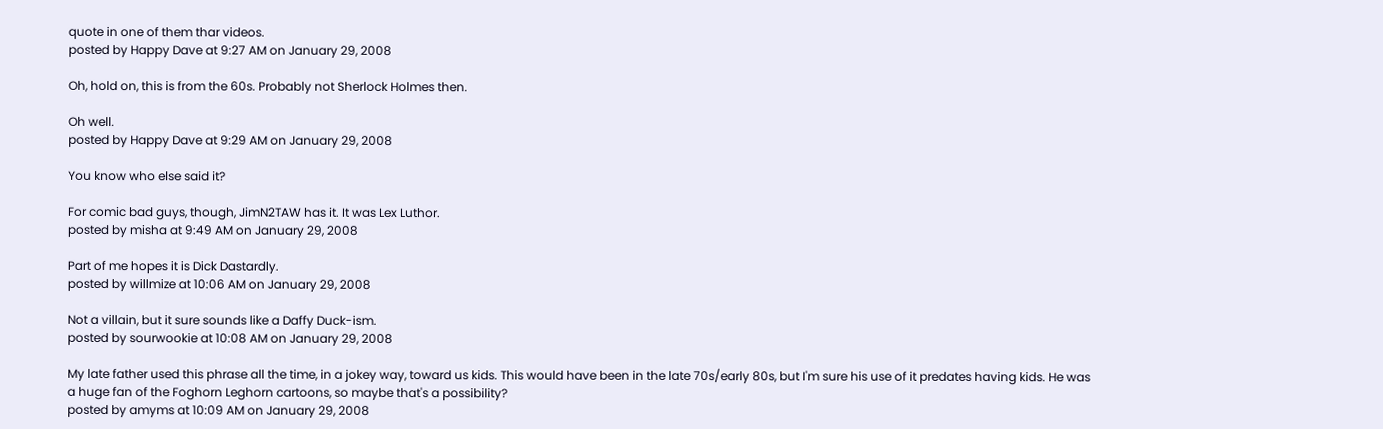quote in one of them thar videos.
posted by Happy Dave at 9:27 AM on January 29, 2008

Oh, hold on, this is from the 60s. Probably not Sherlock Holmes then.

Oh well.
posted by Happy Dave at 9:29 AM on January 29, 2008

You know who else said it?

For comic bad guys, though, JimN2TAW has it. It was Lex Luthor.
posted by misha at 9:49 AM on January 29, 2008

Part of me hopes it is Dick Dastardly.
posted by willmize at 10:06 AM on January 29, 2008

Not a villain, but it sure sounds like a Daffy Duck-ism.
posted by sourwookie at 10:08 AM on January 29, 2008

My late father used this phrase all the time, in a jokey way, toward us kids. This would have been in the late 70s/early 80s, but I'm sure his use of it predates having kids. He was a huge fan of the Foghorn Leghorn cartoons, so maybe that's a possibility?
posted by amyms at 10:09 AM on January 29, 2008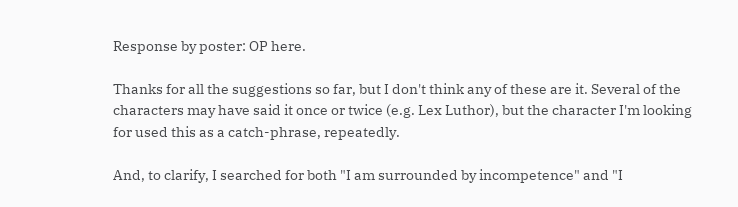Response by poster: OP here.

Thanks for all the suggestions so far, but I don't think any of these are it. Several of the characters may have said it once or twice (e.g. Lex Luthor), but the character I'm looking for used this as a catch-phrase, repeatedly.

And, to clarify, I searched for both "I am surrounded by incompetence" and "I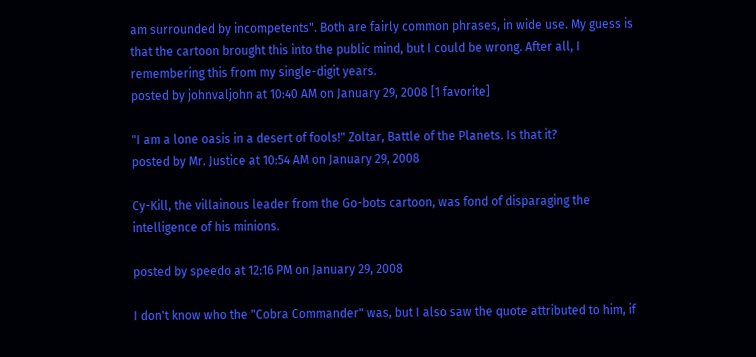am surrounded by incompetents". Both are fairly common phrases, in wide use. My guess is that the cartoon brought this into the public mind, but I could be wrong. After all, I remembering this from my single-digit years.
posted by johnvaljohn at 10:40 AM on January 29, 2008 [1 favorite]

"I am a lone oasis in a desert of fools!" Zoltar, Battle of the Planets. Is that it?
posted by Mr. Justice at 10:54 AM on January 29, 2008

Cy-Kill, the villainous leader from the Go-bots cartoon, was fond of disparaging the intelligence of his minions.

posted by speedo at 12:16 PM on January 29, 2008

I don't know who the "Cobra Commander" was, but I also saw the quote attributed to him, if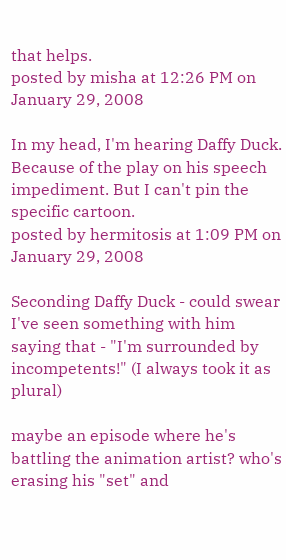that helps.
posted by misha at 12:26 PM on January 29, 2008

In my head, I'm hearing Daffy Duck. Because of the play on his speech impediment. But I can't pin the specific cartoon.
posted by hermitosis at 1:09 PM on January 29, 2008

Seconding Daffy Duck - could swear I've seen something with him saying that - "I'm surrounded by incompetents!" (I always took it as plural)

maybe an episode where he's battling the animation artist? who's erasing his "set" and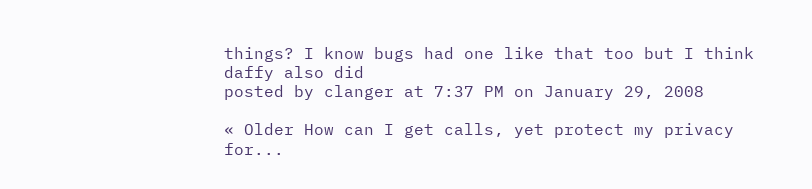things? I know bugs had one like that too but I think daffy also did
posted by clanger at 7:37 PM on January 29, 2008

« Older How can I get calls, yet protect my privacy for...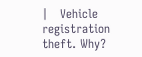|   Vehicle registration theft. Why?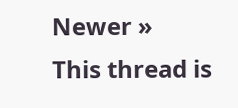Newer »
This thread is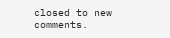closed to new comments.